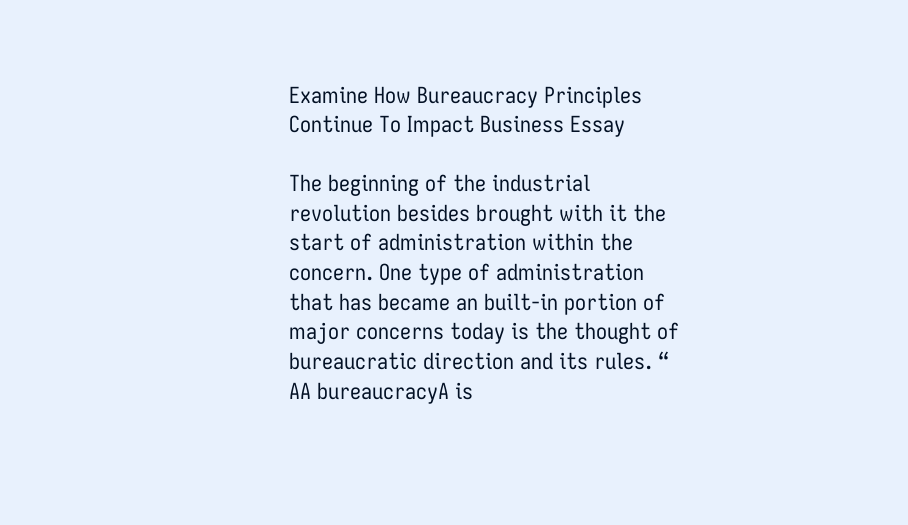Examine How Bureaucracy Principles Continue To Impact Business Essay

The beginning of the industrial revolution besides brought with it the start of administration within the concern. One type of administration that has became an built-in portion of major concerns today is the thought of bureaucratic direction and its rules. “ AA bureaucracyA is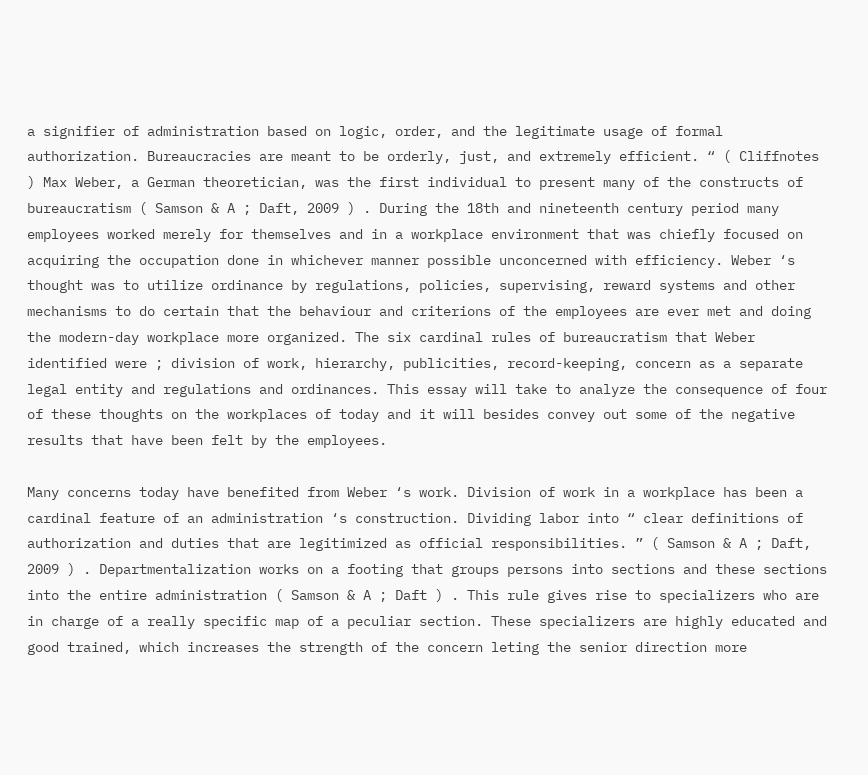a signifier of administration based on logic, order, and the legitimate usage of formal authorization. Bureaucracies are meant to be orderly, just, and extremely efficient. “ ( Cliffnotes ) Max Weber, a German theoretician, was the first individual to present many of the constructs of bureaucratism ( Samson & A ; Daft, 2009 ) . During the 18th and nineteenth century period many employees worked merely for themselves and in a workplace environment that was chiefly focused on acquiring the occupation done in whichever manner possible unconcerned with efficiency. Weber ‘s thought was to utilize ordinance by regulations, policies, supervising, reward systems and other mechanisms to do certain that the behaviour and criterions of the employees are ever met and doing the modern-day workplace more organized. The six cardinal rules of bureaucratism that Weber identified were ; division of work, hierarchy, publicities, record-keeping, concern as a separate legal entity and regulations and ordinances. This essay will take to analyze the consequence of four of these thoughts on the workplaces of today and it will besides convey out some of the negative results that have been felt by the employees.

Many concerns today have benefited from Weber ‘s work. Division of work in a workplace has been a cardinal feature of an administration ‘s construction. Dividing labor into “ clear definitions of authorization and duties that are legitimized as official responsibilities. ” ( Samson & A ; Daft, 2009 ) . Departmentalization works on a footing that groups persons into sections and these sections into the entire administration ( Samson & A ; Daft ) . This rule gives rise to specializers who are in charge of a really specific map of a peculiar section. These specializers are highly educated and good trained, which increases the strength of the concern leting the senior direction more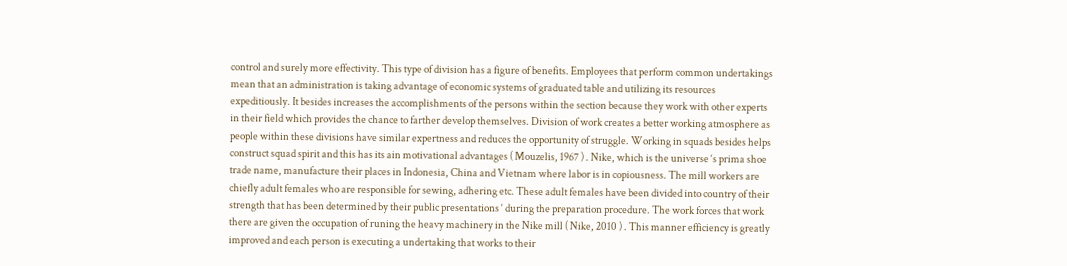control and surely more effectivity. This type of division has a figure of benefits. Employees that perform common undertakings mean that an administration is taking advantage of economic systems of graduated table and utilizing its resources expeditiously. It besides increases the accomplishments of the persons within the section because they work with other experts in their field which provides the chance to farther develop themselves. Division of work creates a better working atmosphere as people within these divisions have similar expertness and reduces the opportunity of struggle. Working in squads besides helps construct squad spirit and this has its ain motivational advantages ( Mouzelis, 1967 ) . Nike, which is the universe ‘s prima shoe trade name, manufacture their places in Indonesia, China and Vietnam where labor is in copiousness. The mill workers are chiefly adult females who are responsible for sewing, adhering etc. These adult females have been divided into country of their strength that has been determined by their public presentations ‘ during the preparation procedure. The work forces that work there are given the occupation of runing the heavy machinery in the Nike mill ( Nike, 2010 ) . This manner efficiency is greatly improved and each person is executing a undertaking that works to their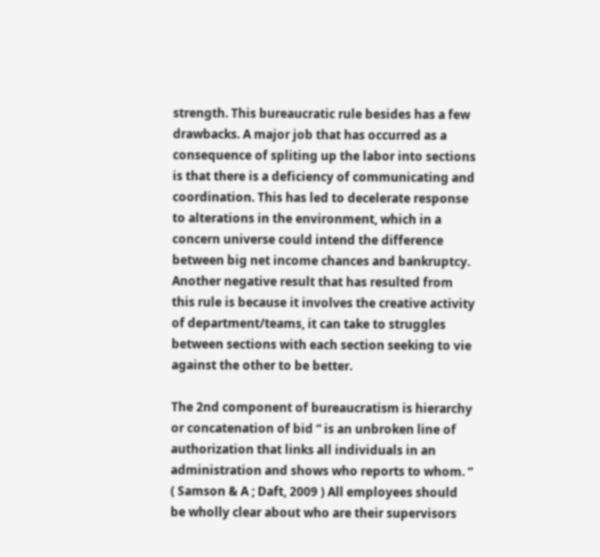strength. This bureaucratic rule besides has a few drawbacks. A major job that has occurred as a consequence of spliting up the labor into sections is that there is a deficiency of communicating and coordination. This has led to decelerate response to alterations in the environment, which in a concern universe could intend the difference between big net income chances and bankruptcy. Another negative result that has resulted from this rule is because it involves the creative activity of department/teams, it can take to struggles between sections with each section seeking to vie against the other to be better.

The 2nd component of bureaucratism is hierarchy or concatenation of bid “ is an unbroken line of authorization that links all individuals in an administration and shows who reports to whom. “ ( Samson & A ; Daft, 2009 ) All employees should be wholly clear about who are their supervisors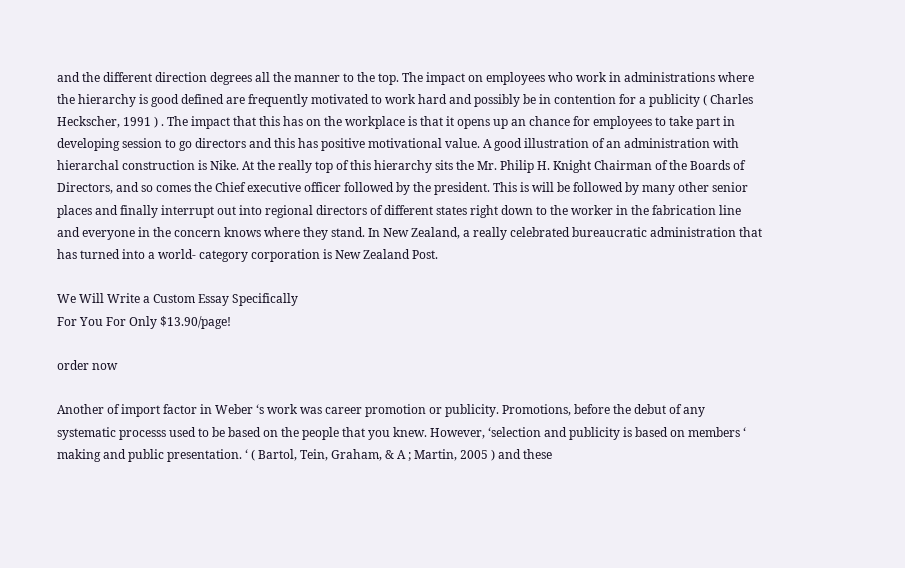and the different direction degrees all the manner to the top. The impact on employees who work in administrations where the hierarchy is good defined are frequently motivated to work hard and possibly be in contention for a publicity ( Charles Heckscher, 1991 ) . The impact that this has on the workplace is that it opens up an chance for employees to take part in developing session to go directors and this has positive motivational value. A good illustration of an administration with hierarchal construction is Nike. At the really top of this hierarchy sits the Mr. Philip H. Knight Chairman of the Boards of Directors, and so comes the Chief executive officer followed by the president. This is will be followed by many other senior places and finally interrupt out into regional directors of different states right down to the worker in the fabrication line and everyone in the concern knows where they stand. In New Zealand, a really celebrated bureaucratic administration that has turned into a world- category corporation is New Zealand Post.

We Will Write a Custom Essay Specifically
For You For Only $13.90/page!

order now

Another of import factor in Weber ‘s work was career promotion or publicity. Promotions, before the debut of any systematic processs used to be based on the people that you knew. However, ‘selection and publicity is based on members ‘ making and public presentation. ‘ ( Bartol, Tein, Graham, & A ; Martin, 2005 ) and these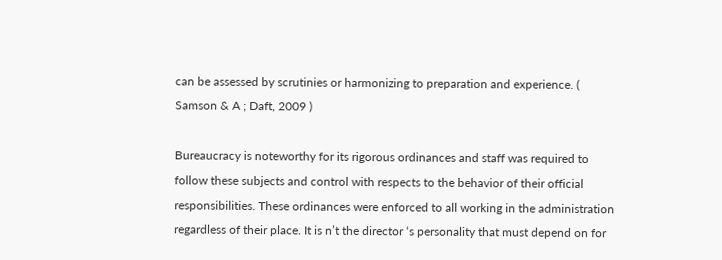can be assessed by scrutinies or harmonizing to preparation and experience. ( Samson & A ; Daft, 2009 )

Bureaucracy is noteworthy for its rigorous ordinances and staff was required to follow these subjects and control with respects to the behavior of their official responsibilities. These ordinances were enforced to all working in the administration regardless of their place. It is n’t the director ‘s personality that must depend on for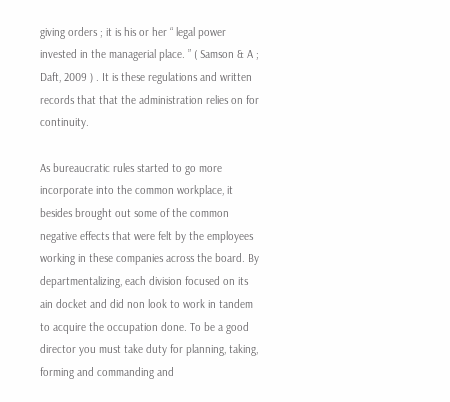giving orders ; it is his or her “ legal power invested in the managerial place. ” ( Samson & A ; Daft, 2009 ) . It is these regulations and written records that that the administration relies on for continuity.

As bureaucratic rules started to go more incorporate into the common workplace, it besides brought out some of the common negative effects that were felt by the employees working in these companies across the board. By departmentalizing, each division focused on its ain docket and did non look to work in tandem to acquire the occupation done. To be a good director you must take duty for planning, taking, forming and commanding and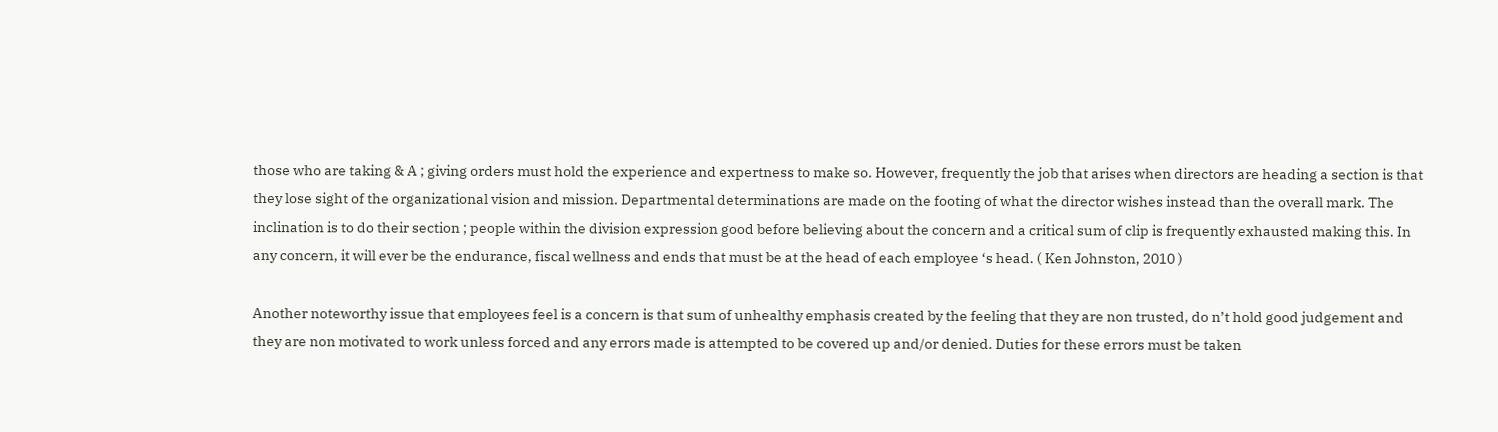those who are taking & A ; giving orders must hold the experience and expertness to make so. However, frequently the job that arises when directors are heading a section is that they lose sight of the organizational vision and mission. Departmental determinations are made on the footing of what the director wishes instead than the overall mark. The inclination is to do their section ; people within the division expression good before believing about the concern and a critical sum of clip is frequently exhausted making this. In any concern, it will ever be the endurance, fiscal wellness and ends that must be at the head of each employee ‘s head. ( Ken Johnston, 2010 )

Another noteworthy issue that employees feel is a concern is that sum of unhealthy emphasis created by the feeling that they are non trusted, do n’t hold good judgement and they are non motivated to work unless forced and any errors made is attempted to be covered up and/or denied. Duties for these errors must be taken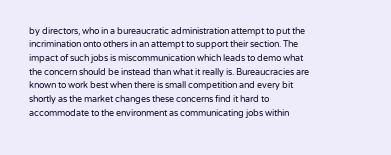by directors, who in a bureaucratic administration attempt to put the incrimination onto others in an attempt to support their section. The impact of such jobs is miscommunication which leads to demo what the concern should be instead than what it really is. Bureaucracies are known to work best when there is small competition and every bit shortly as the market changes these concerns find it hard to accommodate to the environment as communicating jobs within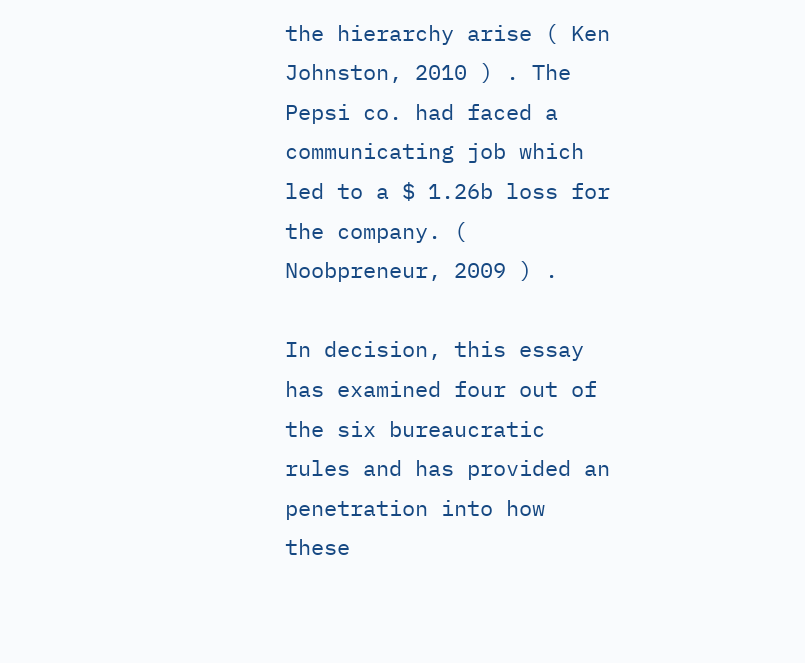the hierarchy arise ( Ken Johnston, 2010 ) . The Pepsi co. had faced a communicating job which led to a $ 1.26b loss for the company. ( Noobpreneur, 2009 ) .

In decision, this essay has examined four out of the six bureaucratic rules and has provided an penetration into how these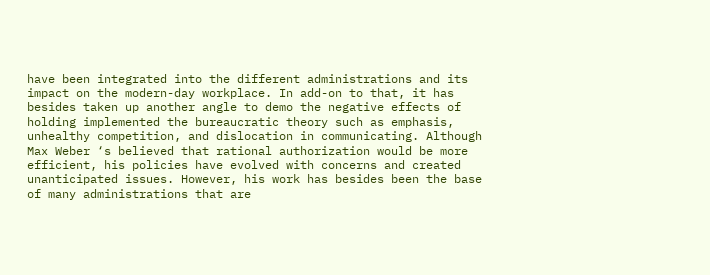have been integrated into the different administrations and its impact on the modern-day workplace. In add-on to that, it has besides taken up another angle to demo the negative effects of holding implemented the bureaucratic theory such as emphasis, unhealthy competition, and dislocation in communicating. Although Max Weber ‘s believed that rational authorization would be more efficient, his policies have evolved with concerns and created unanticipated issues. However, his work has besides been the base of many administrations that are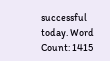successful today. Word Count: 1415